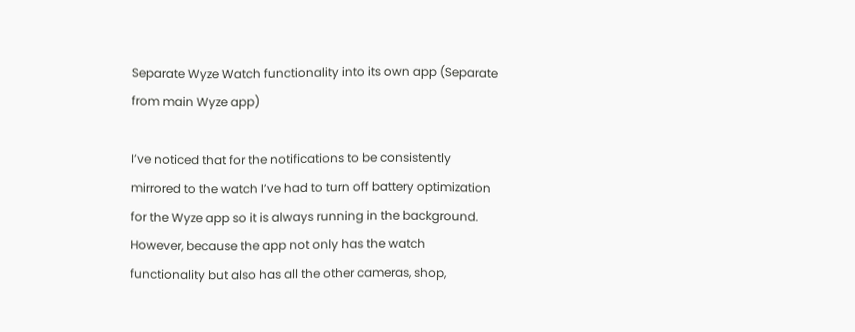Separate Wyze Watch functionality into its own app (Separate from main Wyze app)

I’ve noticed that for the notifications to be consistently mirrored to the watch I’ve had to turn off battery optimization for the Wyze app so it is always running in the background. However, because the app not only has the watch functionality but also has all the other cameras, shop,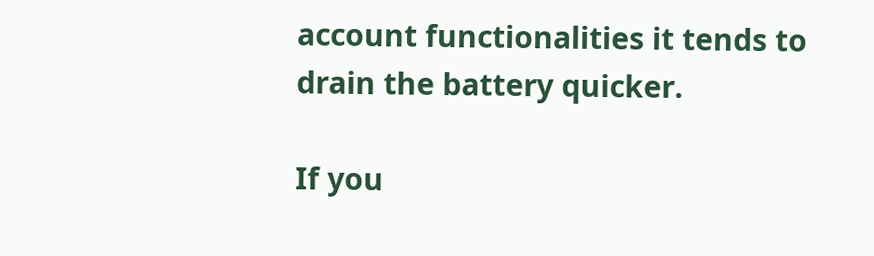account functionalities it tends to drain the battery quicker.

If you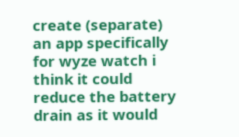create (separate) an app specifically for wyze watch i think it could reduce the battery drain as it would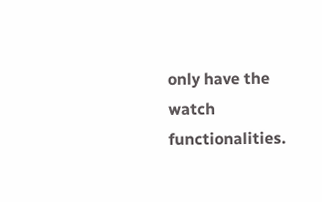only have the watch functionalities.